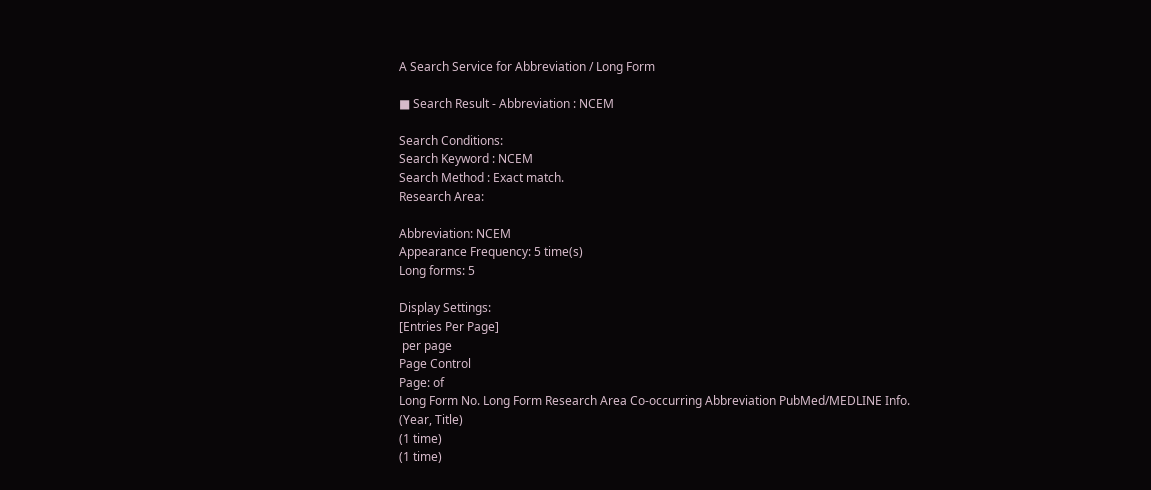A Search Service for Abbreviation / Long Form

■ Search Result - Abbreviation : NCEM

Search Conditions:
Search Keyword : NCEM
Search Method : Exact match.
Research Area:

Abbreviation: NCEM
Appearance Frequency: 5 time(s)
Long forms: 5

Display Settings:
[Entries Per Page]
 per page
Page Control
Page: of
Long Form No. Long Form Research Area Co-occurring Abbreviation PubMed/MEDLINE Info. (Year, Title)
(1 time)
(1 time)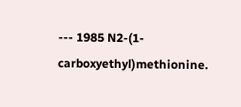--- 1985 N2-(1-carboxyethyl)methionine.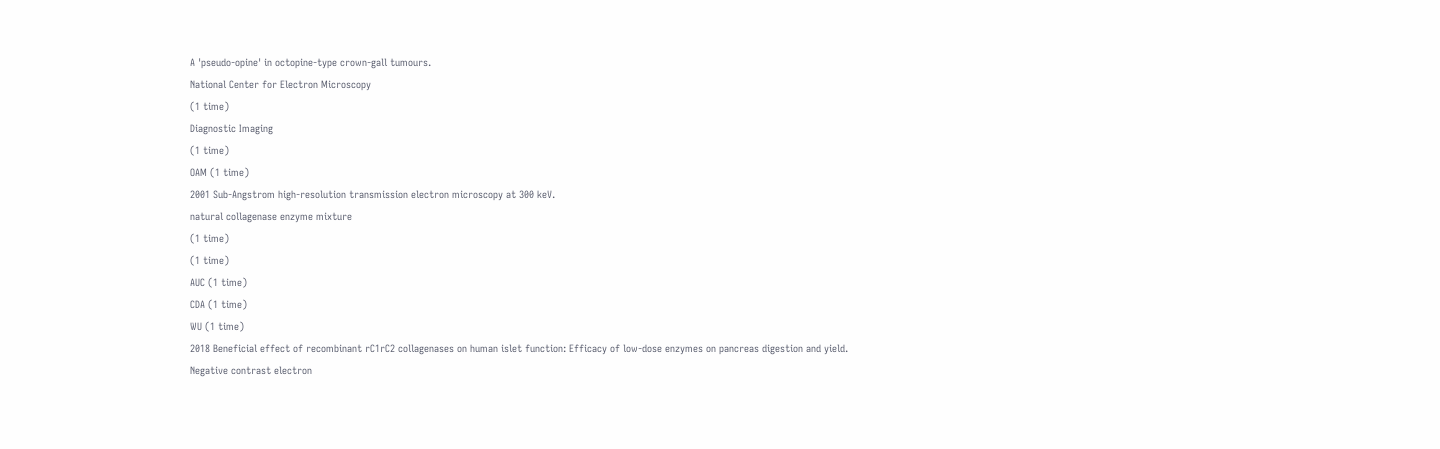A 'pseudo-opine' in octopine-type crown-gall tumours.
National Center for Electron Microscopy
(1 time)
Diagnostic Imaging
(1 time)
OAM (1 time)
2001 Sub-Angstrom high-resolution transmission electron microscopy at 300 keV.
natural collagenase enzyme mixture
(1 time)
(1 time)
AUC (1 time)
CDA (1 time)
WU (1 time)
2018 Beneficial effect of recombinant rC1rC2 collagenases on human islet function: Efficacy of low-dose enzymes on pancreas digestion and yield.
Negative contrast electron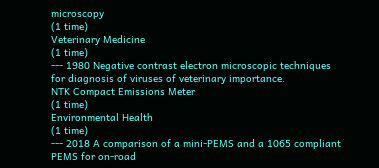microscopy
(1 time)
Veterinary Medicine
(1 time)
--- 1980 Negative contrast electron microscopic techniques for diagnosis of viruses of veterinary importance.
NTK Compact Emissions Meter
(1 time)
Environmental Health
(1 time)
--- 2018 A comparison of a mini-PEMS and a 1065 compliant PEMS for on-road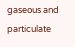gaseous and particulate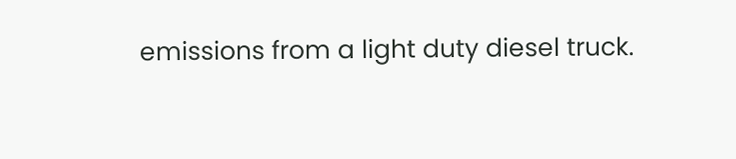emissions from a light duty diesel truck.